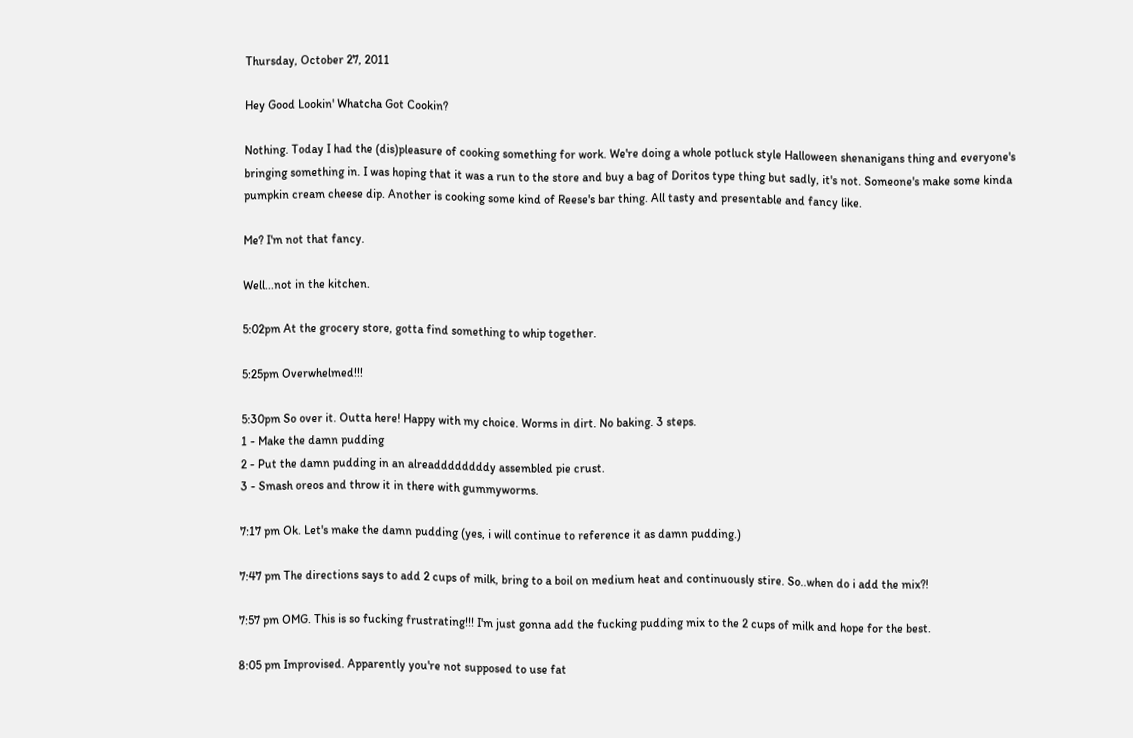Thursday, October 27, 2011

Hey Good Lookin' Whatcha Got Cookin?

Nothing. Today I had the (dis)pleasure of cooking something for work. We're doing a whole potluck style Halloween shenanigans thing and everyone's bringing something in. I was hoping that it was a run to the store and buy a bag of Doritos type thing but sadly, it's not. Someone's make some kinda pumpkin cream cheese dip. Another is cooking some kind of Reese's bar thing. All tasty and presentable and fancy like.

Me? I'm not that fancy.

Well...not in the kitchen.

5:02pm At the grocery store, gotta find something to whip together.

5:25pm Overwhelmed!!!

5:30pm So over it. Outta here! Happy with my choice. Worms in dirt. No baking. 3 steps.
1 - Make the damn pudding
2 - Put the damn pudding in an alreaddddddddy assembled pie crust.
3 - Smash oreos and throw it in there with gummyworms.

7:17 pm Ok. Let's make the damn pudding (yes, i will continue to reference it as damn pudding.)

7:47 pm The directions says to add 2 cups of milk, bring to a boil on medium heat and continuously stire. So..when do i add the mix?!

7:57 pm OMG. This is so fucking frustrating!!! I'm just gonna add the fucking pudding mix to the 2 cups of milk and hope for the best.

8:05 pm Improvised. Apparently you're not supposed to use fat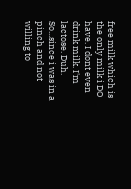free milk which is the only milk i DO have. I dont even drink milk. I'm lactose. Duh. So...since i was in a pinch and not willing to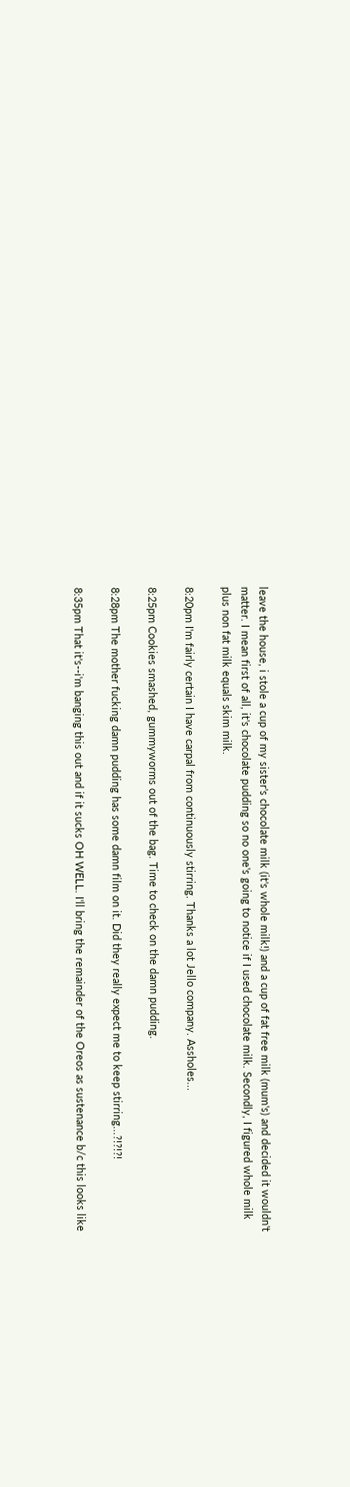leave the house, i stole a cup of my sister's chocolate milk (it's whole milk!) and a cup of fat free milk (mum's) and decided it wouldn't matter. I mean first of all, it's chocolate pudding so no one's going to notice if I used chocolate milk. Secondly, I figured whole milk plus non fat milk equals skim milk.

8:20pm I'm fairly certain I have carpal from continuously stirring. Thanks a lot Jello company. Assholes...

8:25pm Cookies smashed, gummyworms out of the bag. Time to check on the damn pudding.

8:28pm The mother fucking damn pudding has some damn film on it. Did they really expect me to keep stirring...?!?!?!

8:35pm That it's--i'm banging this out and if it sucks OH WELL. I'll bring the remainder of the Oreos as sustenance b/c this looks like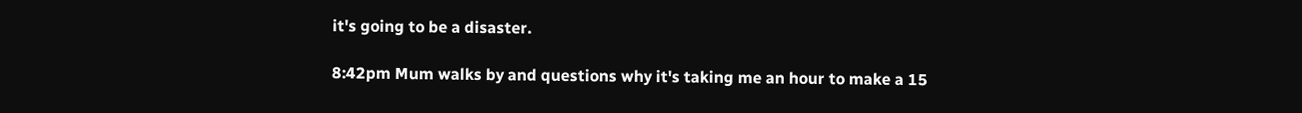it's going to be a disaster.

8:42pm Mum walks by and questions why it's taking me an hour to make a 15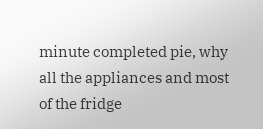minute completed pie, why all the appliances and most of the fridge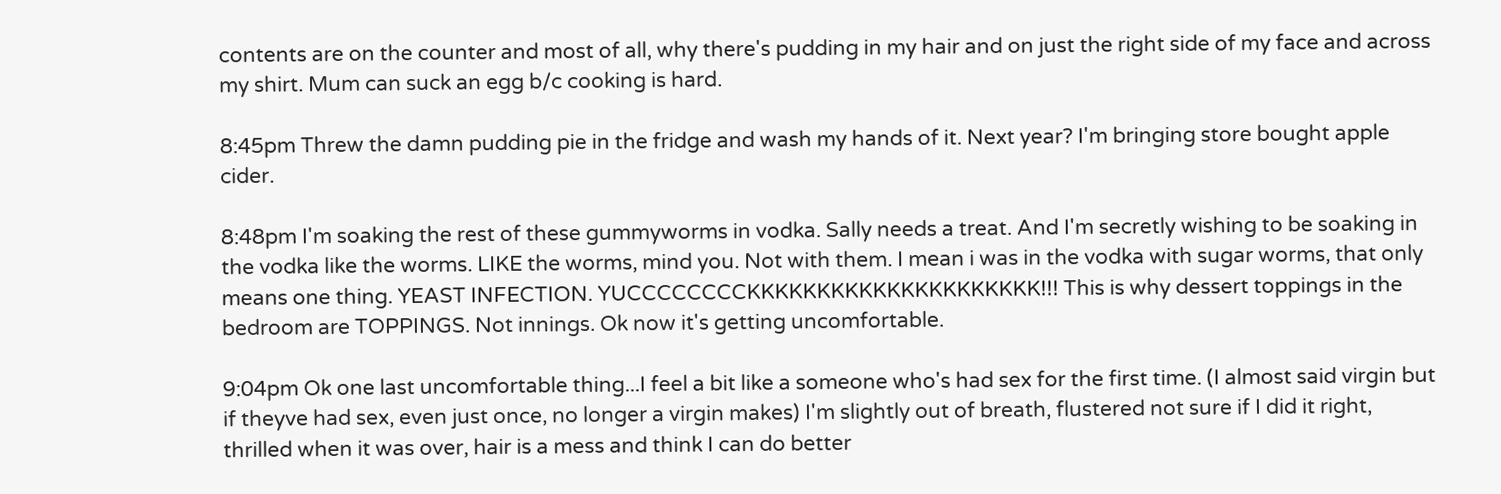contents are on the counter and most of all, why there's pudding in my hair and on just the right side of my face and across my shirt. Mum can suck an egg b/c cooking is hard.

8:45pm Threw the damn pudding pie in the fridge and wash my hands of it. Next year? I'm bringing store bought apple cider.

8:48pm I'm soaking the rest of these gummyworms in vodka. Sally needs a treat. And I'm secretly wishing to be soaking in the vodka like the worms. LIKE the worms, mind you. Not with them. I mean i was in the vodka with sugar worms, that only means one thing. YEAST INFECTION. YUCCCCCCCCKKKKKKKKKKKKKKKKKKKKK!!! This is why dessert toppings in the bedroom are TOPPINGS. Not innings. Ok now it's getting uncomfortable.

9:04pm Ok one last uncomfortable thing...I feel a bit like a someone who's had sex for the first time. (I almost said virgin but if theyve had sex, even just once, no longer a virgin makes) I'm slightly out of breath, flustered not sure if I did it right, thrilled when it was over, hair is a mess and think I can do better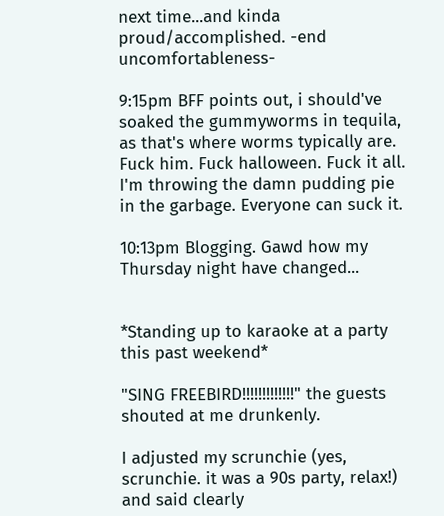next time...and kinda proud/accomplished. -end uncomfortableness-

9:15pm BFF points out, i should've soaked the gummyworms in tequila, as that's where worms typically are.
Fuck him. Fuck halloween. Fuck it all. I'm throwing the damn pudding pie in the garbage. Everyone can suck it.

10:13pm Blogging. Gawd how my Thursday night have changed...


*Standing up to karaoke at a party this past weekend*

"SING FREEBIRD!!!!!!!!!!!!!" the guests shouted at me drunkenly.

I adjusted my scrunchie (yes, scrunchie. it was a 90s party, relax!) and said clearly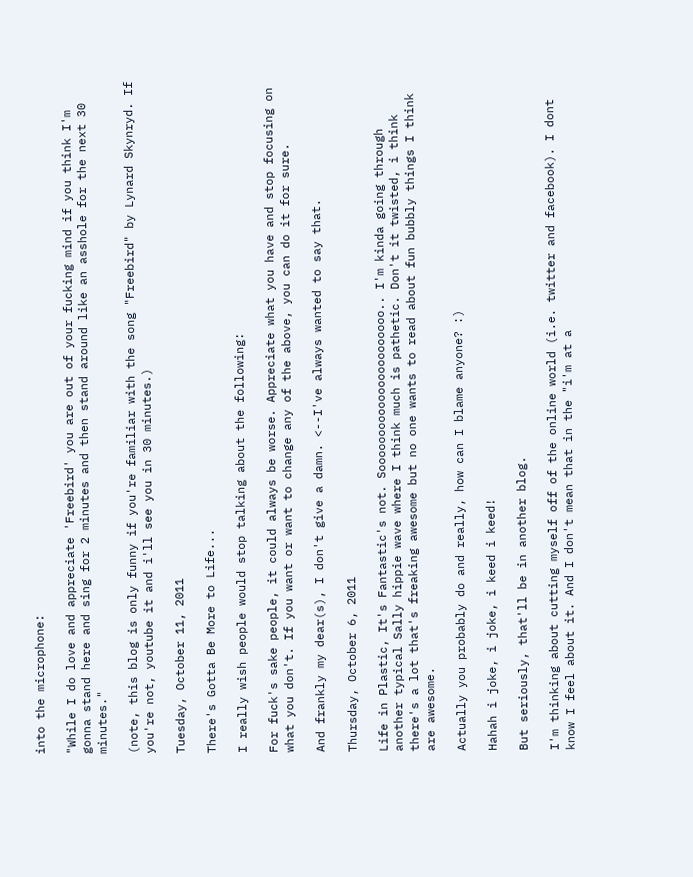into the microphone:

"While I do love and appreciate 'Freebird' you are out of your fucking mind if you think I'm gonna stand here and sing for 2 minutes and then stand around like an asshole for the next 30 minutes."

(note, this blog is only funny if you're familiar with the song "Freebird" by Lynard Skynryd. If you're not, youtube it and i'll see you in 30 minutes.)

Tuesday, October 11, 2011

There's Gotta Be More to Life...

I really wish people would stop talking about the following:

For fuck's sake people, it could always be worse. Appreciate what you have and stop focusing on what you don't. If you want or want to change any of the above, you can do it for sure.

And frankly my dear(s), I don't give a damn. <--I've always wanted to say that.

Thursday, October 6, 2011

Life in Plastic, It's Fantastic's not. Sooooooooooooooooooooooo.. I'm kinda going through another typical Sally hippie wave where I think much is pathetic. Don't it twisted, i think there's a lot that's freaking awesome but no one wants to read about fun bubbly things I think are awesome.

Actually you probably do and really, how can I blame anyone? :)

Hahah i joke, i joke, i keed i keed!

But seriously, that'll be in another blog.

I'm thinking about cutting myself off of the online world (i.e. twitter and facebook). I dont know I feel about it. And I don't mean that in the "i'm at a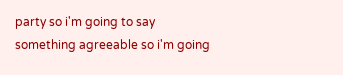party so i'm going to say something agreeable so i'm going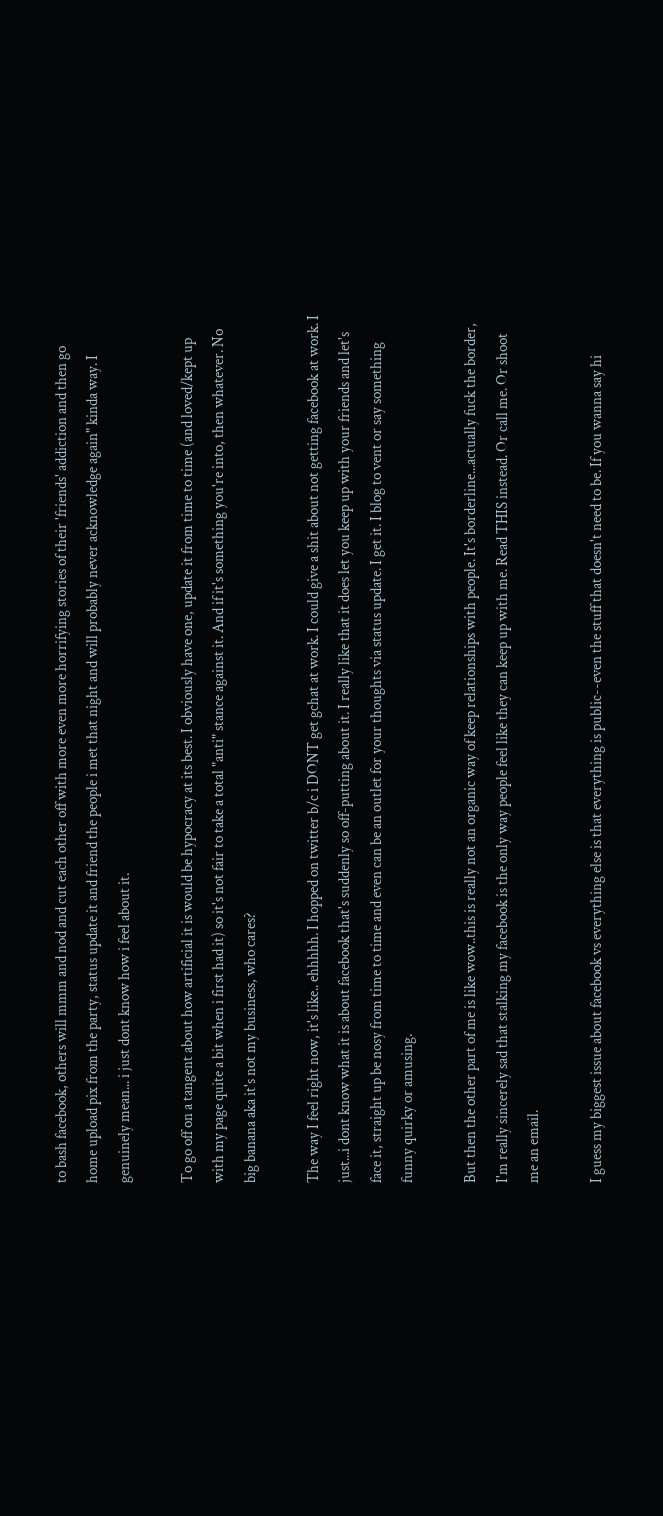to bash facebook, others will mmm and nod and cut each other off with more even more horrifying stories of their 'friends' addiction and then go home upload pix from the party, status update it and friend the people i met that night and will probably never acknowledge again" kinda way. I genuinely mean... i just dont know how i feel about it.

To go off on a tangent about how artificial it is would be hypocracy at its best. I obviously have one, update it from time to time (and loved/kept up with my page quite a bit when i first had it) so it's not fair to take a total "anti" stance against it. And if it's something you're into, then whatever. No big banana aka it's not my business, who cares?

The way I feel right now, it's like.. ehhhhh. I hopped on twitter b/c i DONT get gchat at work. I could give a shit about not getting facebook at work. I just...i dont know what it is about facebook that's suddenly so off-putting about it. I really like that it does let you keep up with your friends and let's face it, straight up be nosy from time to time and even can be an outlet for your thoughts via status update. I get it. I blog to vent or say something funny quirky or amusing.

But then the other part of me is like wow..this is really not an organic way of keep relationships with people. It's borderline...actually fuck the border, I'm really sincerely sad that stalking my facebook is the only way people feel like they can keep up with me. Read THIS instead. Or call me. Or shoot me an email.

I guess my biggest issue about facebook vs everything else is that everything is public--even the stuff that doesn't need to be. If you wanna say hi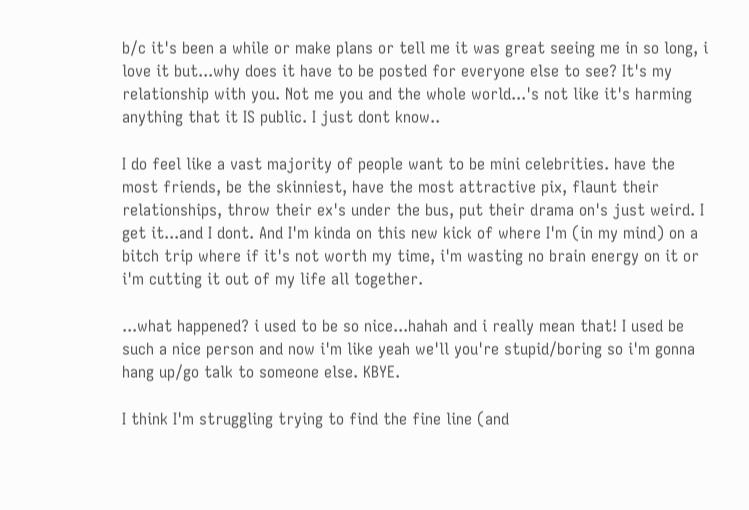b/c it's been a while or make plans or tell me it was great seeing me in so long, i love it but...why does it have to be posted for everyone else to see? It's my relationship with you. Not me you and the whole world...'s not like it's harming anything that it IS public. I just dont know..

I do feel like a vast majority of people want to be mini celebrities. have the most friends, be the skinniest, have the most attractive pix, flaunt their relationships, throw their ex's under the bus, put their drama on's just weird. I get it...and I dont. And I'm kinda on this new kick of where I'm (in my mind) on a bitch trip where if it's not worth my time, i'm wasting no brain energy on it or i'm cutting it out of my life all together.

...what happened? i used to be so nice...hahah and i really mean that! I used be such a nice person and now i'm like yeah we'll you're stupid/boring so i'm gonna hang up/go talk to someone else. KBYE.

I think I'm struggling trying to find the fine line (and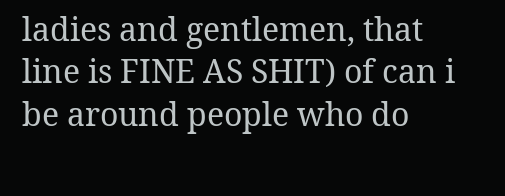ladies and gentlemen, that line is FINE AS SHIT) of can i be around people who do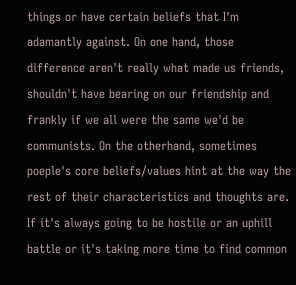things or have certain beliefs that I'm adamantly against. On one hand, those difference aren't really what made us friends, shouldn't have bearing on our friendship and frankly if we all were the same we'd be communists. On the otherhand, sometimes poeple's core beliefs/values hint at the way the rest of their characteristics and thoughts are. If it's always going to be hostile or an uphill battle or it's taking more time to find common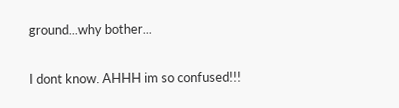ground...why bother...

I dont know. AHHH im so confused!!!